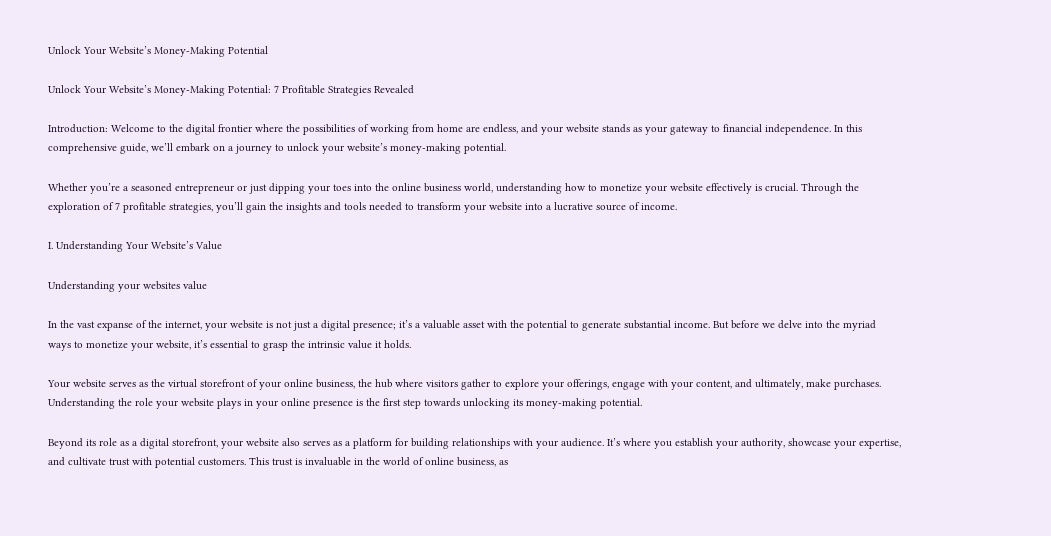Unlock Your Website’s Money-Making Potential

Unlock Your Website’s Money-Making Potential: 7 Profitable Strategies Revealed

Introduction: Welcome to the digital frontier where the possibilities of working from home are endless, and your website stands as your gateway to financial independence. In this comprehensive guide, we’ll embark on a journey to unlock your website’s money-making potential.

Whether you’re a seasoned entrepreneur or just dipping your toes into the online business world, understanding how to monetize your website effectively is crucial. Through the exploration of 7 profitable strategies, you’ll gain the insights and tools needed to transform your website into a lucrative source of income.

I. Understanding Your Website’s Value

Understanding your websites value

In the vast expanse of the internet, your website is not just a digital presence; it’s a valuable asset with the potential to generate substantial income. But before we delve into the myriad ways to monetize your website, it’s essential to grasp the intrinsic value it holds.

Your website serves as the virtual storefront of your online business, the hub where visitors gather to explore your offerings, engage with your content, and ultimately, make purchases. Understanding the role your website plays in your online presence is the first step towards unlocking its money-making potential.

Beyond its role as a digital storefront, your website also serves as a platform for building relationships with your audience. It’s where you establish your authority, showcase your expertise, and cultivate trust with potential customers. This trust is invaluable in the world of online business, as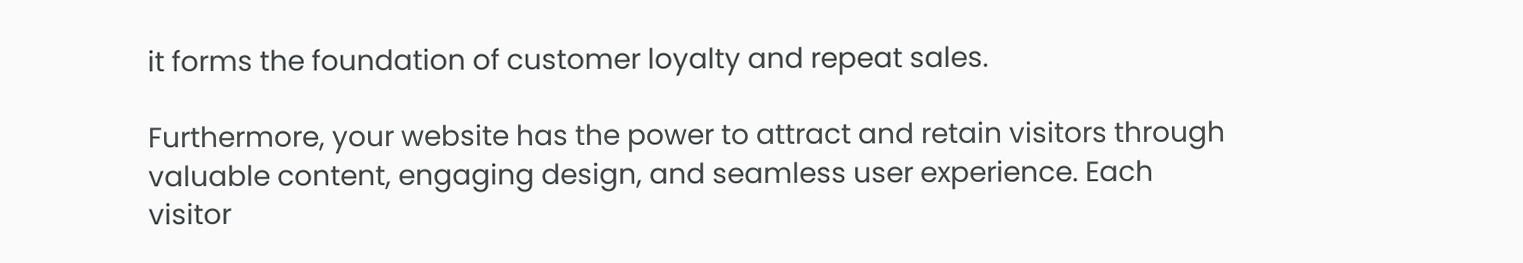it forms the foundation of customer loyalty and repeat sales.

Furthermore, your website has the power to attract and retain visitors through valuable content, engaging design, and seamless user experience. Each visitor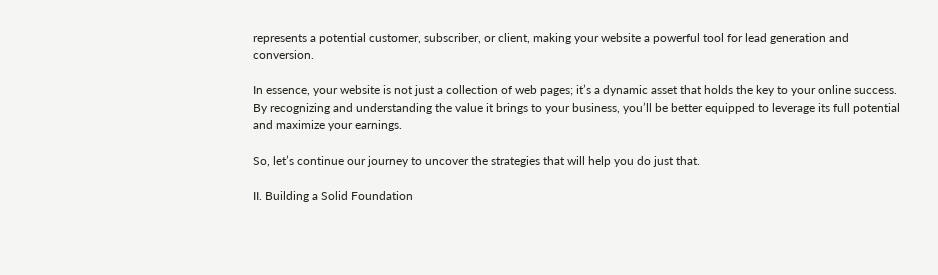represents a potential customer, subscriber, or client, making your website a powerful tool for lead generation and conversion.

In essence, your website is not just a collection of web pages; it’s a dynamic asset that holds the key to your online success. By recognizing and understanding the value it brings to your business, you’ll be better equipped to leverage its full potential and maximize your earnings.

So, let’s continue our journey to uncover the strategies that will help you do just that.

II. Building a Solid Foundation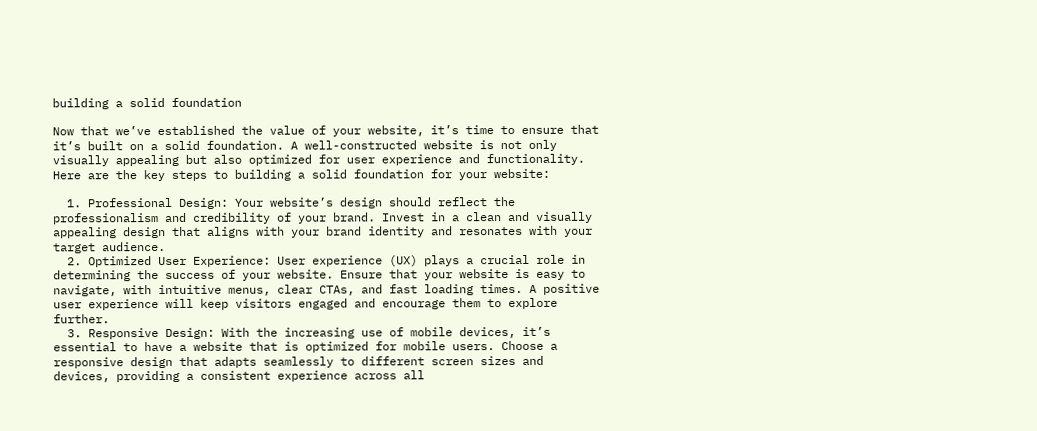building a solid foundation

Now that we’ve established the value of your website, it’s time to ensure that it’s built on a solid foundation. A well-constructed website is not only visually appealing but also optimized for user experience and functionality. Here are the key steps to building a solid foundation for your website:

  1. Professional Design: Your website’s design should reflect the professionalism and credibility of your brand. Invest in a clean and visually appealing design that aligns with your brand identity and resonates with your target audience.
  2. Optimized User Experience: User experience (UX) plays a crucial role in determining the success of your website. Ensure that your website is easy to navigate, with intuitive menus, clear CTAs, and fast loading times. A positive user experience will keep visitors engaged and encourage them to explore further.
  3. Responsive Design: With the increasing use of mobile devices, it’s essential to have a website that is optimized for mobile users. Choose a responsive design that adapts seamlessly to different screen sizes and devices, providing a consistent experience across all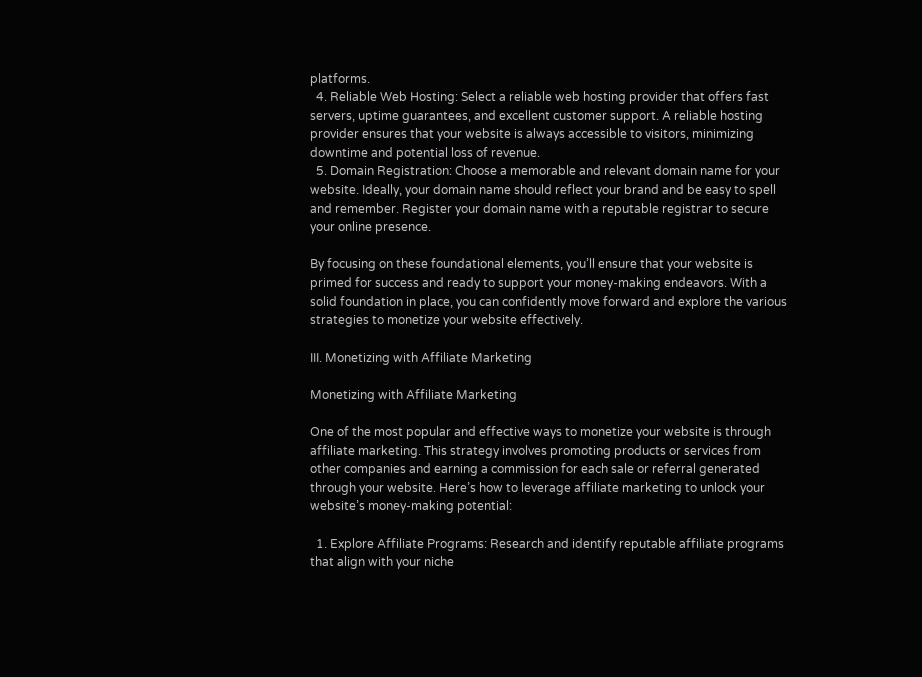platforms.
  4. Reliable Web Hosting: Select a reliable web hosting provider that offers fast servers, uptime guarantees, and excellent customer support. A reliable hosting provider ensures that your website is always accessible to visitors, minimizing downtime and potential loss of revenue.
  5. Domain Registration: Choose a memorable and relevant domain name for your website. Ideally, your domain name should reflect your brand and be easy to spell and remember. Register your domain name with a reputable registrar to secure your online presence.

By focusing on these foundational elements, you’ll ensure that your website is primed for success and ready to support your money-making endeavors. With a solid foundation in place, you can confidently move forward and explore the various strategies to monetize your website effectively.

III. Monetizing with Affiliate Marketing

Monetizing with Affiliate Marketing

One of the most popular and effective ways to monetize your website is through affiliate marketing. This strategy involves promoting products or services from other companies and earning a commission for each sale or referral generated through your website. Here’s how to leverage affiliate marketing to unlock your website’s money-making potential:

  1. Explore Affiliate Programs: Research and identify reputable affiliate programs that align with your niche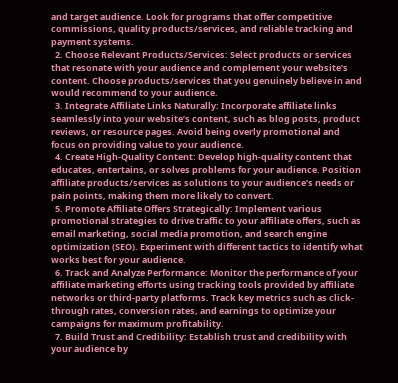and target audience. Look for programs that offer competitive commissions, quality products/services, and reliable tracking and payment systems.
  2. Choose Relevant Products/Services: Select products or services that resonate with your audience and complement your website’s content. Choose products/services that you genuinely believe in and would recommend to your audience.
  3. Integrate Affiliate Links Naturally: Incorporate affiliate links seamlessly into your website’s content, such as blog posts, product reviews, or resource pages. Avoid being overly promotional and focus on providing value to your audience.
  4. Create High-Quality Content: Develop high-quality content that educates, entertains, or solves problems for your audience. Position affiliate products/services as solutions to your audience’s needs or pain points, making them more likely to convert.
  5. Promote Affiliate Offers Strategically: Implement various promotional strategies to drive traffic to your affiliate offers, such as email marketing, social media promotion, and search engine optimization (SEO). Experiment with different tactics to identify what works best for your audience.
  6. Track and Analyze Performance: Monitor the performance of your affiliate marketing efforts using tracking tools provided by affiliate networks or third-party platforms. Track key metrics such as click-through rates, conversion rates, and earnings to optimize your campaigns for maximum profitability.
  7. Build Trust and Credibility: Establish trust and credibility with your audience by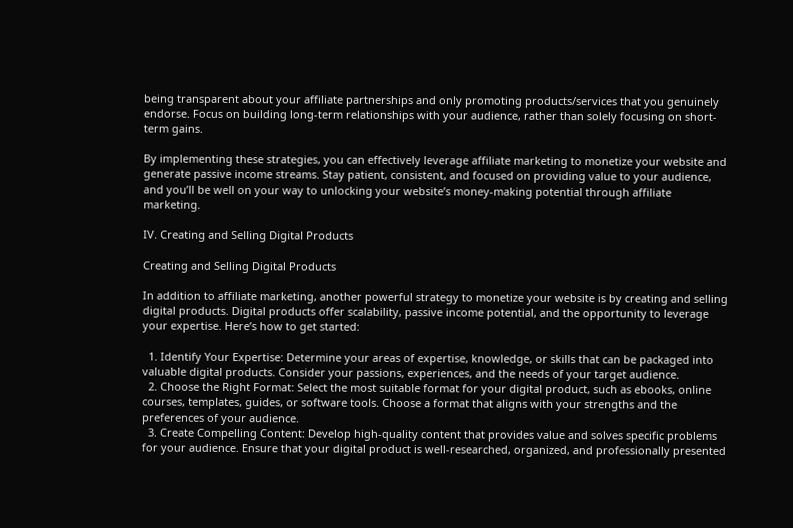being transparent about your affiliate partnerships and only promoting products/services that you genuinely endorse. Focus on building long-term relationships with your audience, rather than solely focusing on short-term gains.

By implementing these strategies, you can effectively leverage affiliate marketing to monetize your website and generate passive income streams. Stay patient, consistent, and focused on providing value to your audience, and you’ll be well on your way to unlocking your website’s money-making potential through affiliate marketing.

IV. Creating and Selling Digital Products

Creating and Selling Digital Products

In addition to affiliate marketing, another powerful strategy to monetize your website is by creating and selling digital products. Digital products offer scalability, passive income potential, and the opportunity to leverage your expertise. Here’s how to get started:

  1. Identify Your Expertise: Determine your areas of expertise, knowledge, or skills that can be packaged into valuable digital products. Consider your passions, experiences, and the needs of your target audience.
  2. Choose the Right Format: Select the most suitable format for your digital product, such as ebooks, online courses, templates, guides, or software tools. Choose a format that aligns with your strengths and the preferences of your audience.
  3. Create Compelling Content: Develop high-quality content that provides value and solves specific problems for your audience. Ensure that your digital product is well-researched, organized, and professionally presented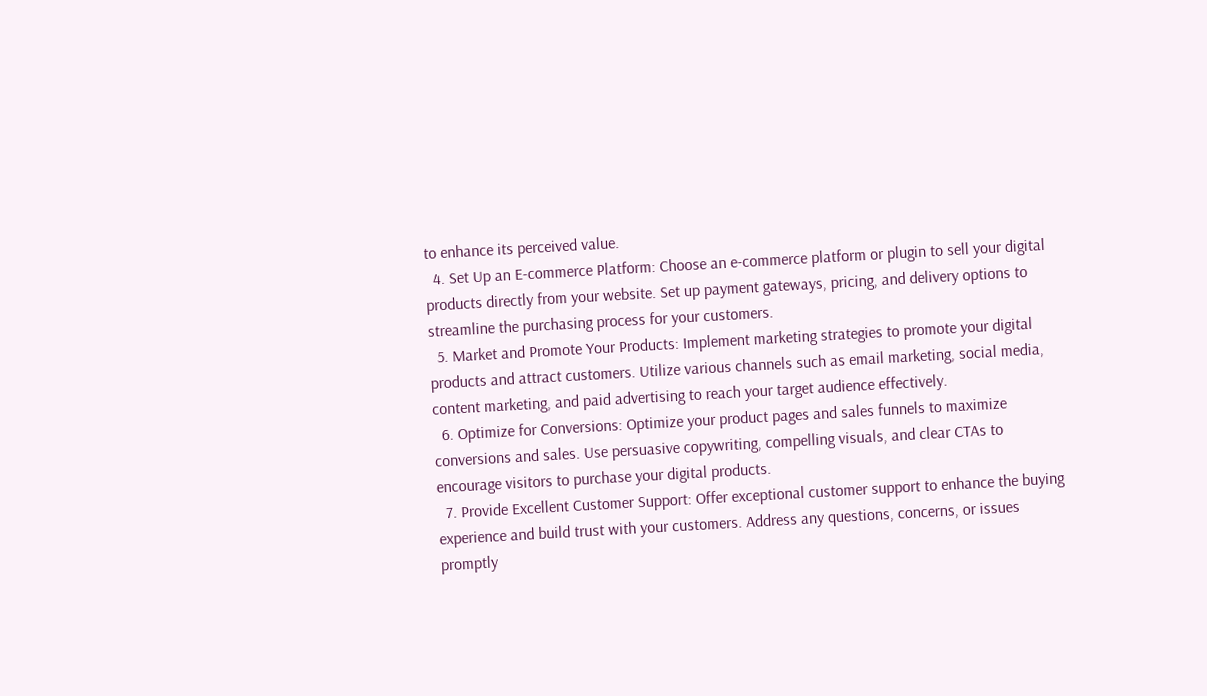to enhance its perceived value.
  4. Set Up an E-commerce Platform: Choose an e-commerce platform or plugin to sell your digital products directly from your website. Set up payment gateways, pricing, and delivery options to streamline the purchasing process for your customers.
  5. Market and Promote Your Products: Implement marketing strategies to promote your digital products and attract customers. Utilize various channels such as email marketing, social media, content marketing, and paid advertising to reach your target audience effectively.
  6. Optimize for Conversions: Optimize your product pages and sales funnels to maximize conversions and sales. Use persuasive copywriting, compelling visuals, and clear CTAs to encourage visitors to purchase your digital products.
  7. Provide Excellent Customer Support: Offer exceptional customer support to enhance the buying experience and build trust with your customers. Address any questions, concerns, or issues promptly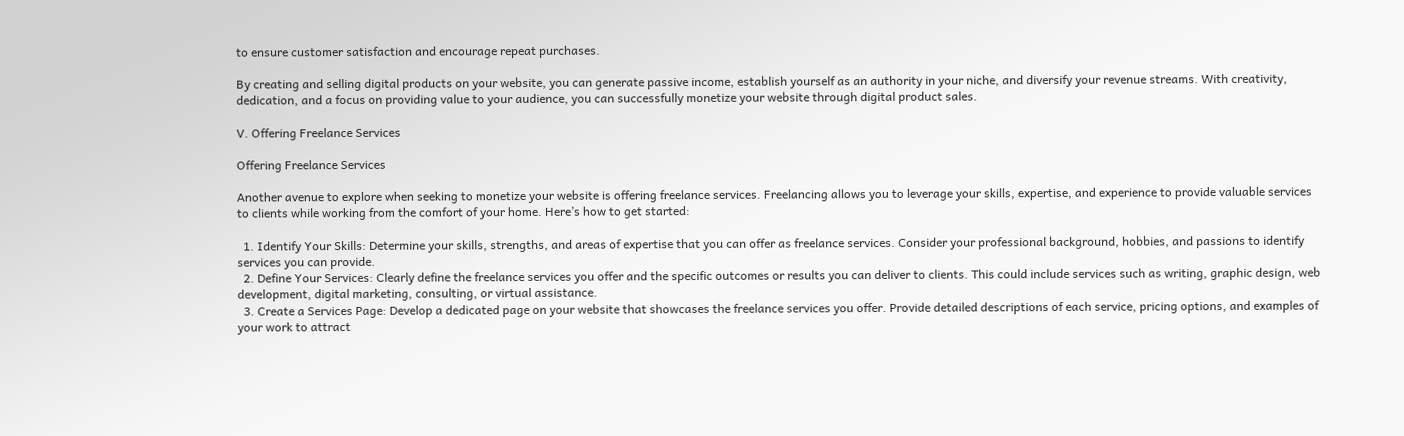to ensure customer satisfaction and encourage repeat purchases.

By creating and selling digital products on your website, you can generate passive income, establish yourself as an authority in your niche, and diversify your revenue streams. With creativity, dedication, and a focus on providing value to your audience, you can successfully monetize your website through digital product sales.

V. Offering Freelance Services

Offering Freelance Services

Another avenue to explore when seeking to monetize your website is offering freelance services. Freelancing allows you to leverage your skills, expertise, and experience to provide valuable services to clients while working from the comfort of your home. Here’s how to get started:

  1. Identify Your Skills: Determine your skills, strengths, and areas of expertise that you can offer as freelance services. Consider your professional background, hobbies, and passions to identify services you can provide.
  2. Define Your Services: Clearly define the freelance services you offer and the specific outcomes or results you can deliver to clients. This could include services such as writing, graphic design, web development, digital marketing, consulting, or virtual assistance.
  3. Create a Services Page: Develop a dedicated page on your website that showcases the freelance services you offer. Provide detailed descriptions of each service, pricing options, and examples of your work to attract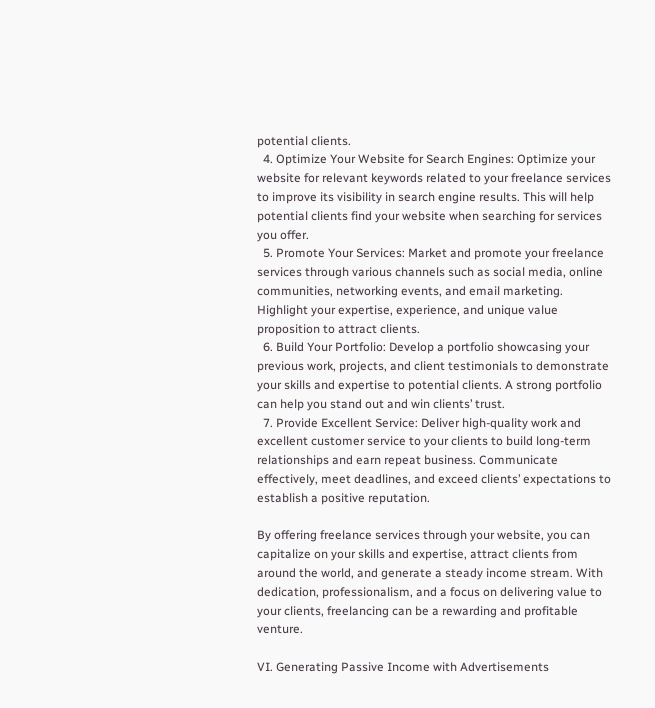potential clients.
  4. Optimize Your Website for Search Engines: Optimize your website for relevant keywords related to your freelance services to improve its visibility in search engine results. This will help potential clients find your website when searching for services you offer.
  5. Promote Your Services: Market and promote your freelance services through various channels such as social media, online communities, networking events, and email marketing. Highlight your expertise, experience, and unique value proposition to attract clients.
  6. Build Your Portfolio: Develop a portfolio showcasing your previous work, projects, and client testimonials to demonstrate your skills and expertise to potential clients. A strong portfolio can help you stand out and win clients’ trust.
  7. Provide Excellent Service: Deliver high-quality work and excellent customer service to your clients to build long-term relationships and earn repeat business. Communicate effectively, meet deadlines, and exceed clients’ expectations to establish a positive reputation.

By offering freelance services through your website, you can capitalize on your skills and expertise, attract clients from around the world, and generate a steady income stream. With dedication, professionalism, and a focus on delivering value to your clients, freelancing can be a rewarding and profitable venture.

VI. Generating Passive Income with Advertisements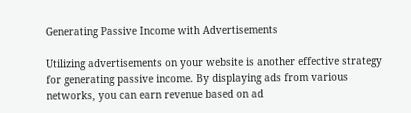Generating Passive Income with Advertisements

Utilizing advertisements on your website is another effective strategy for generating passive income. By displaying ads from various networks, you can earn revenue based on ad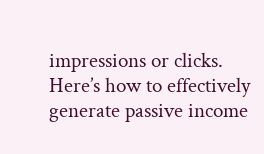impressions or clicks. Here’s how to effectively generate passive income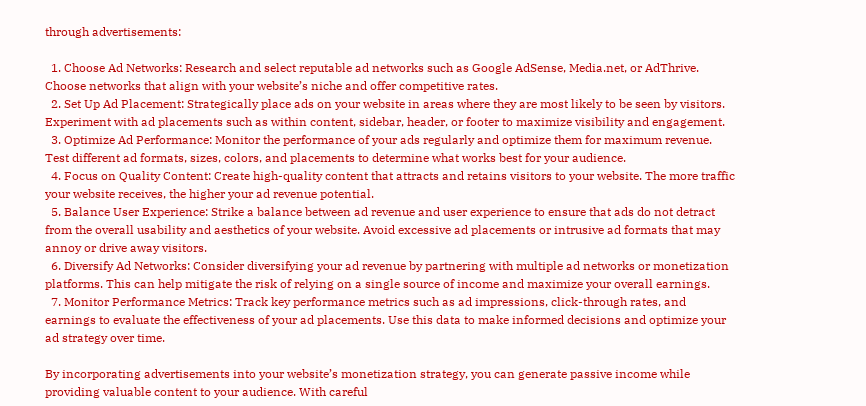through advertisements:

  1. Choose Ad Networks: Research and select reputable ad networks such as Google AdSense, Media.net, or AdThrive. Choose networks that align with your website’s niche and offer competitive rates.
  2. Set Up Ad Placement: Strategically place ads on your website in areas where they are most likely to be seen by visitors. Experiment with ad placements such as within content, sidebar, header, or footer to maximize visibility and engagement.
  3. Optimize Ad Performance: Monitor the performance of your ads regularly and optimize them for maximum revenue. Test different ad formats, sizes, colors, and placements to determine what works best for your audience.
  4. Focus on Quality Content: Create high-quality content that attracts and retains visitors to your website. The more traffic your website receives, the higher your ad revenue potential.
  5. Balance User Experience: Strike a balance between ad revenue and user experience to ensure that ads do not detract from the overall usability and aesthetics of your website. Avoid excessive ad placements or intrusive ad formats that may annoy or drive away visitors.
  6. Diversify Ad Networks: Consider diversifying your ad revenue by partnering with multiple ad networks or monetization platforms. This can help mitigate the risk of relying on a single source of income and maximize your overall earnings.
  7. Monitor Performance Metrics: Track key performance metrics such as ad impressions, click-through rates, and earnings to evaluate the effectiveness of your ad placements. Use this data to make informed decisions and optimize your ad strategy over time.

By incorporating advertisements into your website’s monetization strategy, you can generate passive income while providing valuable content to your audience. With careful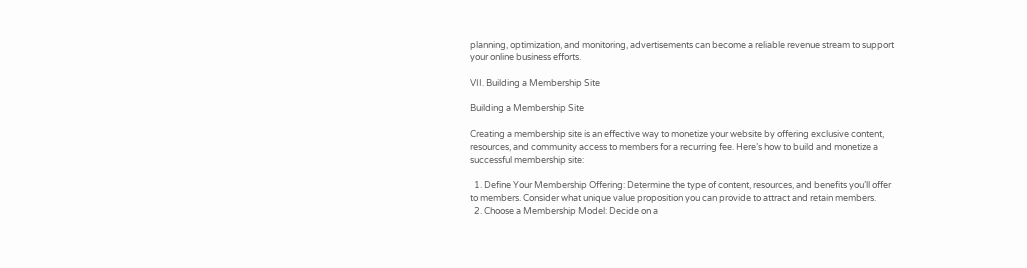planning, optimization, and monitoring, advertisements can become a reliable revenue stream to support your online business efforts.

VII. Building a Membership Site

Building a Membership Site

Creating a membership site is an effective way to monetize your website by offering exclusive content, resources, and community access to members for a recurring fee. Here’s how to build and monetize a successful membership site:

  1. Define Your Membership Offering: Determine the type of content, resources, and benefits you’ll offer to members. Consider what unique value proposition you can provide to attract and retain members.
  2. Choose a Membership Model: Decide on a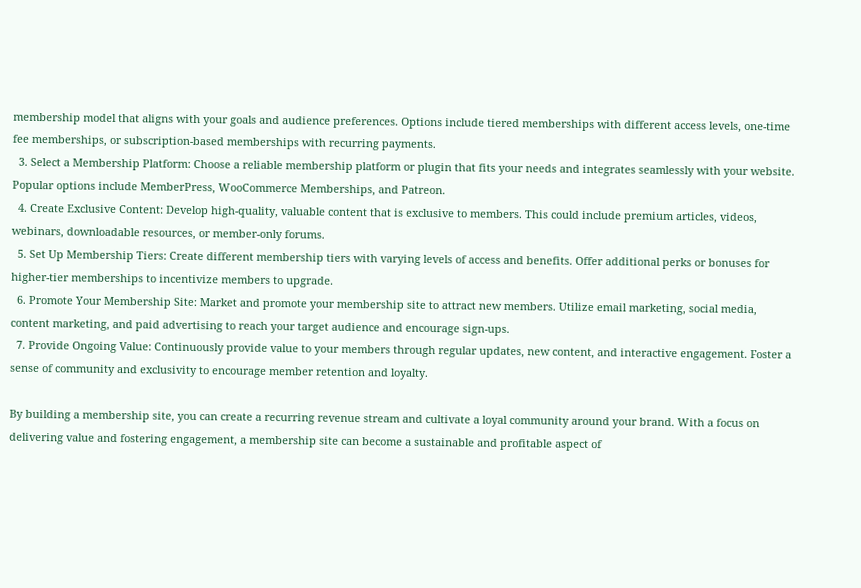membership model that aligns with your goals and audience preferences. Options include tiered memberships with different access levels, one-time fee memberships, or subscription-based memberships with recurring payments.
  3. Select a Membership Platform: Choose a reliable membership platform or plugin that fits your needs and integrates seamlessly with your website. Popular options include MemberPress, WooCommerce Memberships, and Patreon.
  4. Create Exclusive Content: Develop high-quality, valuable content that is exclusive to members. This could include premium articles, videos, webinars, downloadable resources, or member-only forums.
  5. Set Up Membership Tiers: Create different membership tiers with varying levels of access and benefits. Offer additional perks or bonuses for higher-tier memberships to incentivize members to upgrade.
  6. Promote Your Membership Site: Market and promote your membership site to attract new members. Utilize email marketing, social media, content marketing, and paid advertising to reach your target audience and encourage sign-ups.
  7. Provide Ongoing Value: Continuously provide value to your members through regular updates, new content, and interactive engagement. Foster a sense of community and exclusivity to encourage member retention and loyalty.

By building a membership site, you can create a recurring revenue stream and cultivate a loyal community around your brand. With a focus on delivering value and fostering engagement, a membership site can become a sustainable and profitable aspect of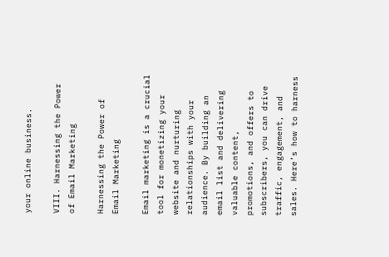your online business.

VIII. Harnessing the Power of Email Marketing

Harnessing the Power of Email Marketing

Email marketing is a crucial tool for monetizing your website and nurturing relationships with your audience. By building an email list and delivering valuable content, promotions, and offers to subscribers, you can drive traffic, engagement, and sales. Here’s how to harness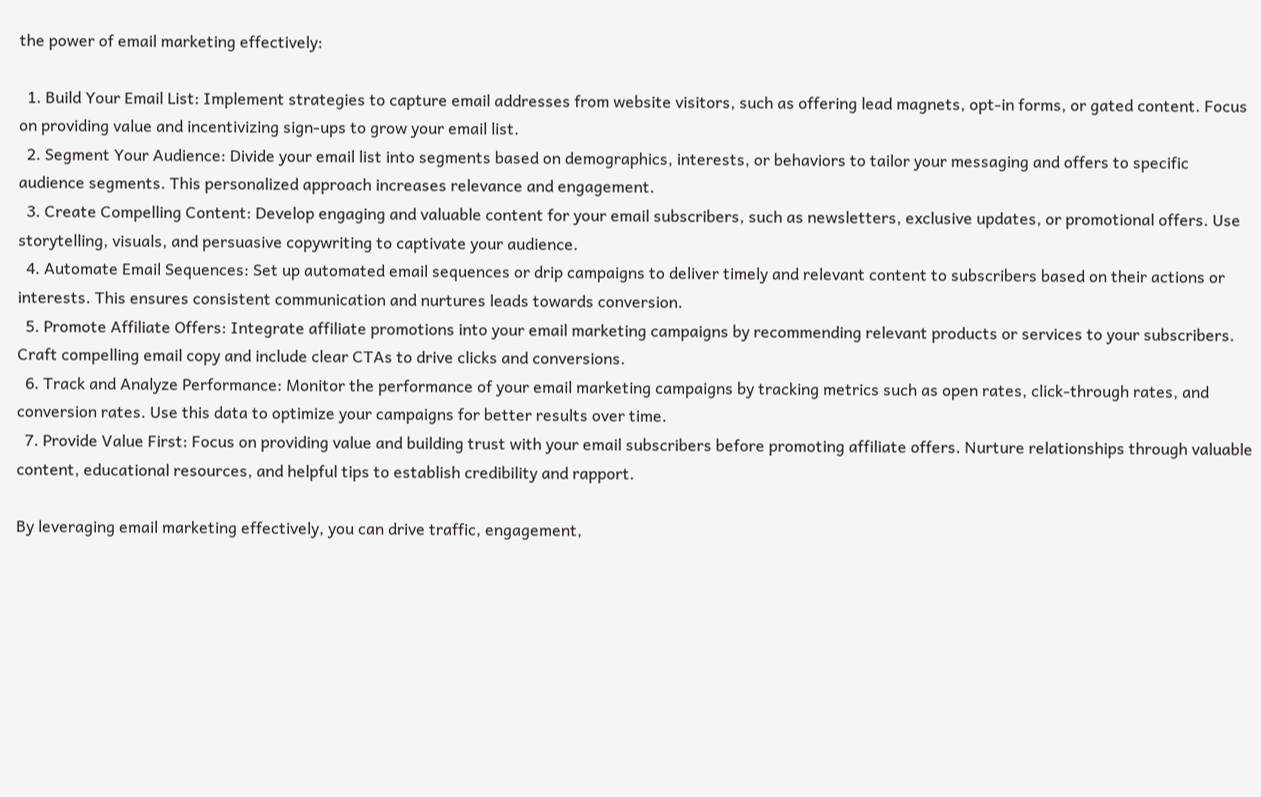the power of email marketing effectively:

  1. Build Your Email List: Implement strategies to capture email addresses from website visitors, such as offering lead magnets, opt-in forms, or gated content. Focus on providing value and incentivizing sign-ups to grow your email list.
  2. Segment Your Audience: Divide your email list into segments based on demographics, interests, or behaviors to tailor your messaging and offers to specific audience segments. This personalized approach increases relevance and engagement.
  3. Create Compelling Content: Develop engaging and valuable content for your email subscribers, such as newsletters, exclusive updates, or promotional offers. Use storytelling, visuals, and persuasive copywriting to captivate your audience.
  4. Automate Email Sequences: Set up automated email sequences or drip campaigns to deliver timely and relevant content to subscribers based on their actions or interests. This ensures consistent communication and nurtures leads towards conversion.
  5. Promote Affiliate Offers: Integrate affiliate promotions into your email marketing campaigns by recommending relevant products or services to your subscribers. Craft compelling email copy and include clear CTAs to drive clicks and conversions.
  6. Track and Analyze Performance: Monitor the performance of your email marketing campaigns by tracking metrics such as open rates, click-through rates, and conversion rates. Use this data to optimize your campaigns for better results over time.
  7. Provide Value First: Focus on providing value and building trust with your email subscribers before promoting affiliate offers. Nurture relationships through valuable content, educational resources, and helpful tips to establish credibility and rapport.

By leveraging email marketing effectively, you can drive traffic, engagement,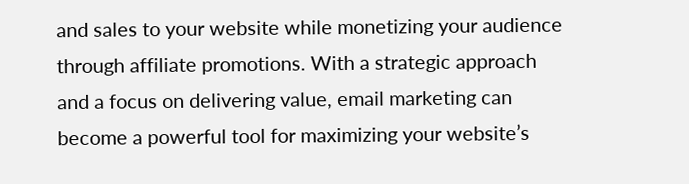and sales to your website while monetizing your audience through affiliate promotions. With a strategic approach and a focus on delivering value, email marketing can become a powerful tool for maximizing your website’s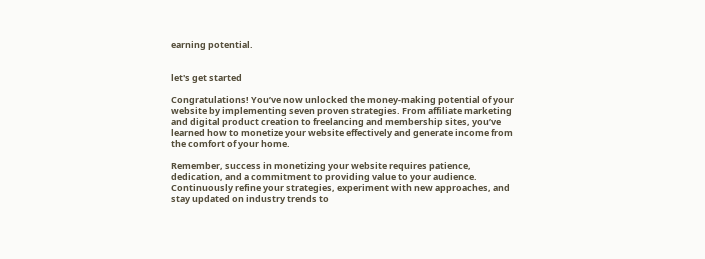earning potential.


let's get started

Congratulations! You’ve now unlocked the money-making potential of your website by implementing seven proven strategies. From affiliate marketing and digital product creation to freelancing and membership sites, you’ve learned how to monetize your website effectively and generate income from the comfort of your home.

Remember, success in monetizing your website requires patience, dedication, and a commitment to providing value to your audience. Continuously refine your strategies, experiment with new approaches, and stay updated on industry trends to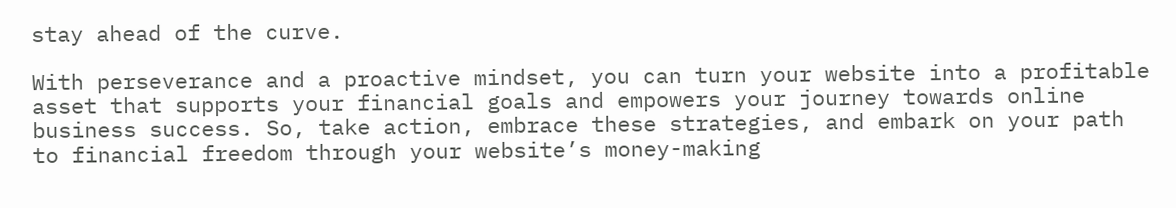stay ahead of the curve.

With perseverance and a proactive mindset, you can turn your website into a profitable asset that supports your financial goals and empowers your journey towards online business success. So, take action, embrace these strategies, and embark on your path to financial freedom through your website’s money-making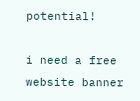potential!

i need a free website banner